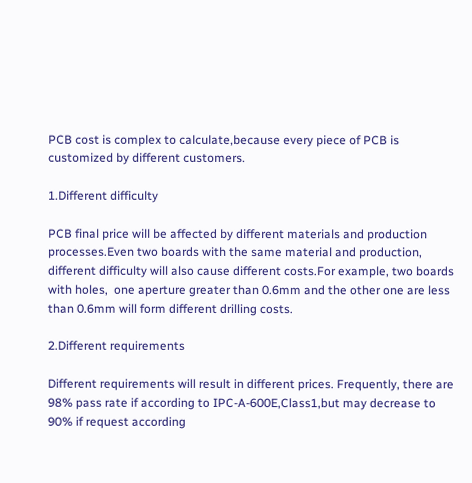PCB cost is complex to calculate,because every piece of PCB is customized by different customers.

1.Different difficulty

PCB final price will be affected by different materials and production processes.Even two boards with the same material and production, different difficulty will also cause different costs.For example, two boards with holes,  one aperture greater than 0.6mm and the other one are less than 0.6mm will form different drilling costs.

2.Different requirements

Different requirements will result in different prices. Frequently, there are 98% pass rate if according to IPC-A-600E,Class1,but may decrease to 90% if request according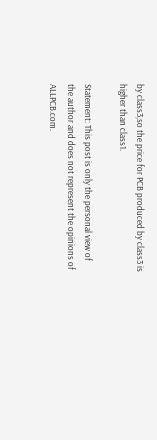by class3,so the price for PCB produced by class3 is higher than class1.

Statement: This post is only the personal view of the author and does not represent the opinions of ALLPCB.com.